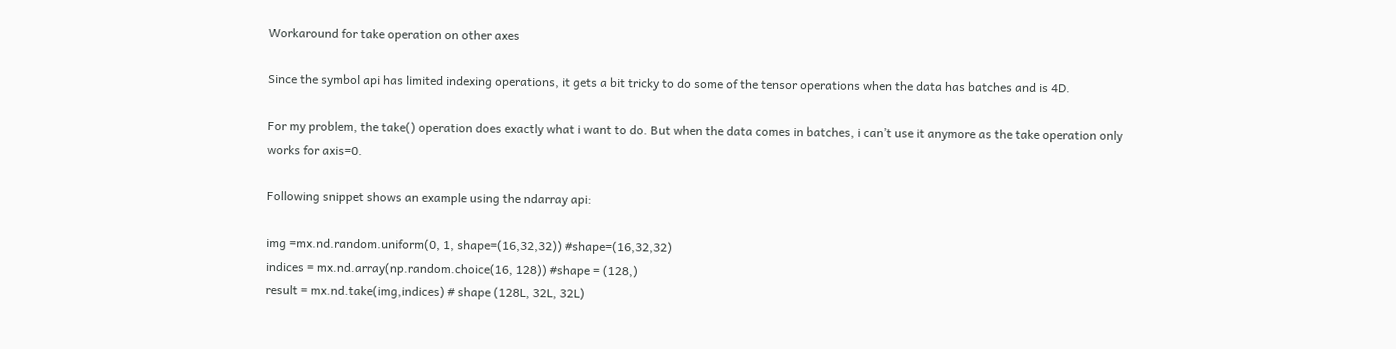Workaround for take operation on other axes

Since the symbol api has limited indexing operations, it gets a bit tricky to do some of the tensor operations when the data has batches and is 4D.

For my problem, the take() operation does exactly what i want to do. But when the data comes in batches, i can’t use it anymore as the take operation only works for axis=0.

Following snippet shows an example using the ndarray api:

img =mx.nd.random.uniform(0, 1, shape=(16,32,32)) #shape=(16,32,32)
indices = mx.nd.array(np.random.choice(16, 128)) #shape = (128,)
result = mx.nd.take(img,indices) # shape (128L, 32L, 32L)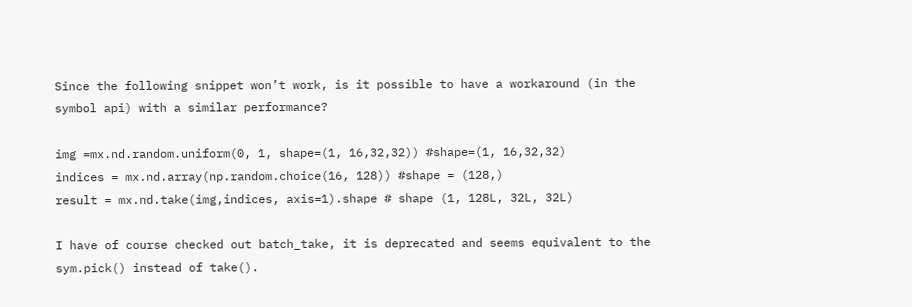Since the following snippet won’t work, is it possible to have a workaround (in the symbol api) with a similar performance?

img =mx.nd.random.uniform(0, 1, shape=(1, 16,32,32)) #shape=(1, 16,32,32)
indices = mx.nd.array(np.random.choice(16, 128)) #shape = (128,)
result = mx.nd.take(img,indices, axis=1).shape # shape (1, 128L, 32L, 32L)

I have of course checked out batch_take, it is deprecated and seems equivalent to the sym.pick() instead of take().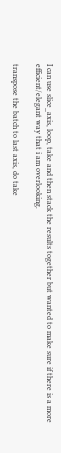I can use slice_axis, loop, take and then stack the results together but wanted to make sure if there is a more efficient/elegant way that i am overlooking.

transpose the batch to last axis, do take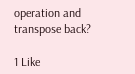operation and transpose back?

1 Like